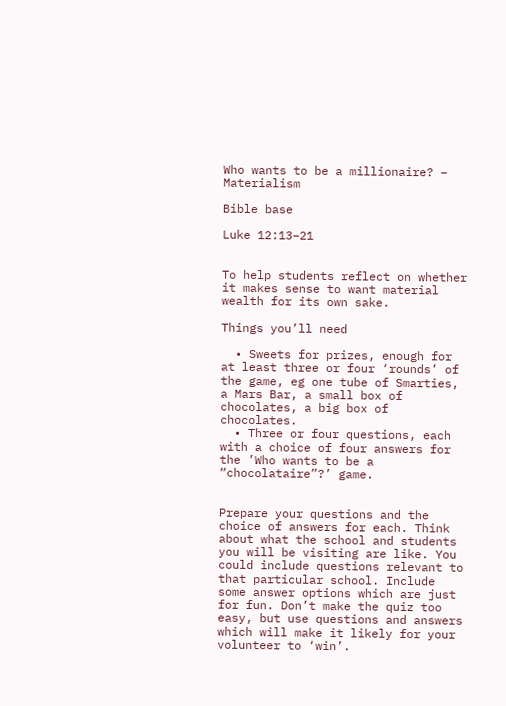Who wants to be a millionaire? – Materialism

Bible base

Luke 12:13–21


To help students reflect on whether it makes sense to want material wealth for its own sake.

Things you’ll need

  • Sweets for prizes, enough for at least three or four ‘rounds’ of the game, eg one tube of Smarties, a Mars Bar, a small box of chocolates, a big box of chocolates.
  • Three or four questions, each with a choice of four answers for the ’Who wants to be a “chocolataire”?’ game.


Prepare your questions and the choice of answers for each. Think about what the school and students you will be visiting are like. You could include questions relevant to that particular school. Include some answer options which are just for fun. Don’t make the quiz too easy, but use questions and answers which will make it likely for your volunteer to ‘win’.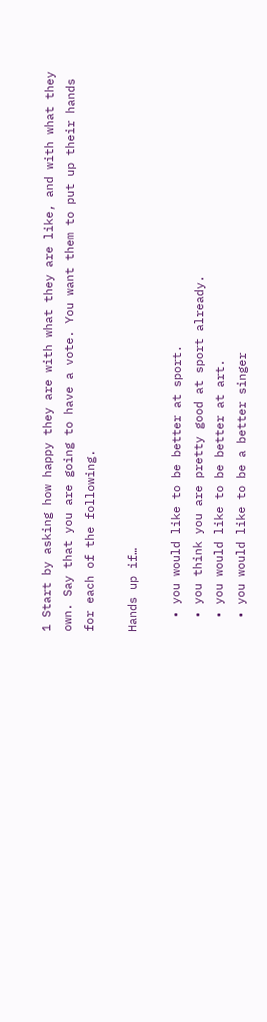1 Start by asking how happy they are with what they are like, and with what they own. Say that you are going to have a vote. You want them to put up their hands for each of the following.

Hands up if…

  • you would like to be better at sport.
  • you think you are pretty good at sport already.
  • you would like to be better at art.
  • you would like to be a better singer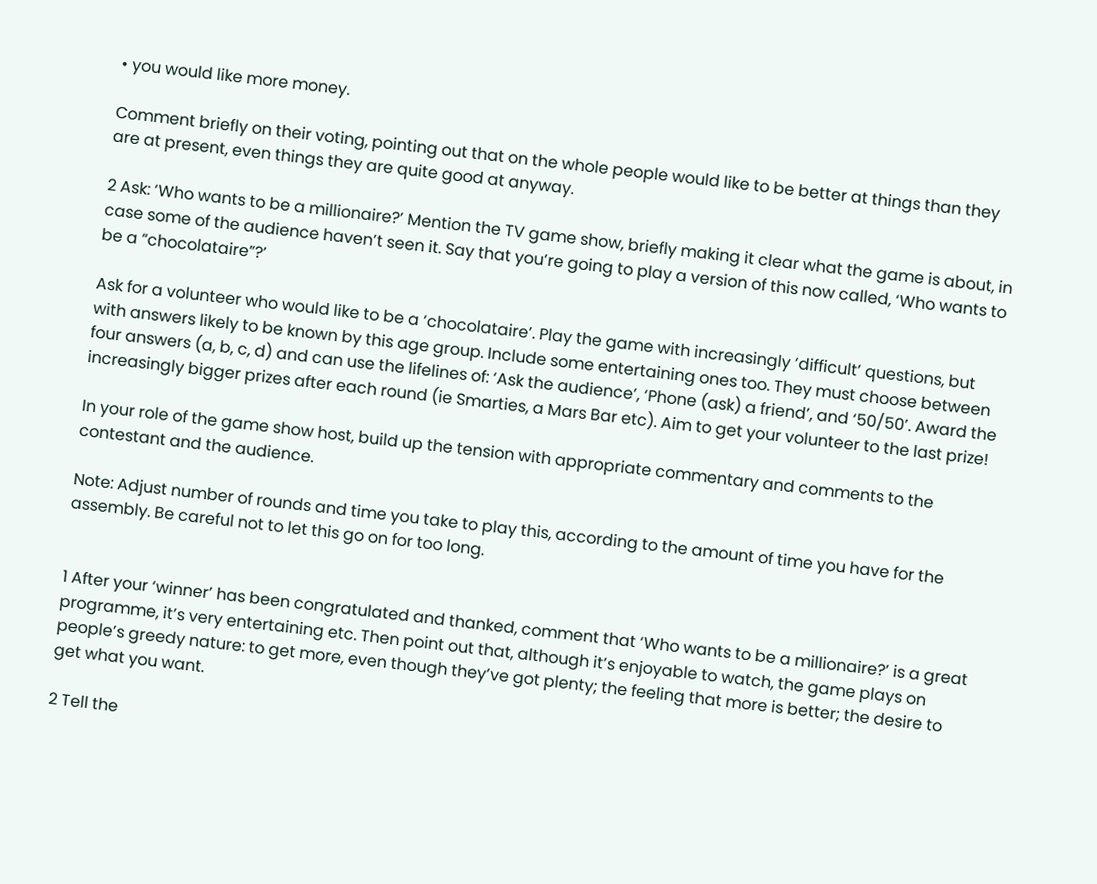• you would like more money.

Comment briefly on their voting, pointing out that on the whole people would like to be better at things than they are at present, even things they are quite good at anyway.

2 Ask: ‘Who wants to be a millionaire?’ Mention the TV game show, briefly making it clear what the game is about, in case some of the audience haven’t seen it. Say that you’re going to play a version of this now called, ‘Who wants to be a “chocolataire”?’

Ask for a volunteer who would like to be a ‘chocolataire’. Play the game with increasingly ‘difficult’ questions, but with answers likely to be known by this age group. Include some entertaining ones too. They must choose between four answers (a, b, c, d) and can use the lifelines of: ‘Ask the audience’, ‘Phone (ask) a friend’, and ‘50/50’. Award the increasingly bigger prizes after each round (ie Smarties, a Mars Bar etc). Aim to get your volunteer to the last prize!

In your role of the game show host, build up the tension with appropriate commentary and comments to the contestant and the audience.

Note: Adjust number of rounds and time you take to play this, according to the amount of time you have for the assembly. Be careful not to let this go on for too long.


1 After your ‘winner’ has been congratulated and thanked, comment that ‘Who wants to be a millionaire?’ is a great programme, it’s very entertaining etc. Then point out that, although it’s enjoyable to watch, the game plays on people’s greedy nature: to get more, even though they’ve got plenty; the feeling that more is better; the desire to get what you want.

2 Tell the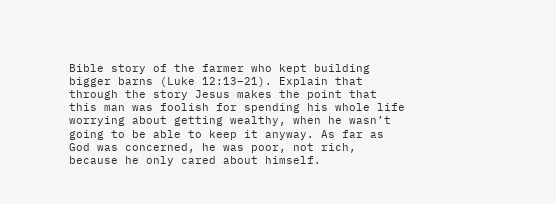Bible story of the farmer who kept building bigger barns (Luke 12:13–21). Explain that through the story Jesus makes the point that this man was foolish for spending his whole life worrying about getting wealthy, when he wasn’t going to be able to keep it anyway. As far as God was concerned, he was poor, not rich, because he only cared about himself.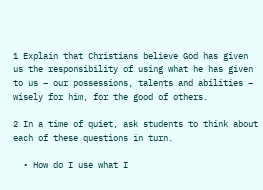1 Explain that Christians believe God has given us the responsibility of using what he has given to us – our possessions, talents and abilities – wisely for him, for the good of others.

2 In a time of quiet, ask students to think about each of these questions in turn.

  • How do I use what I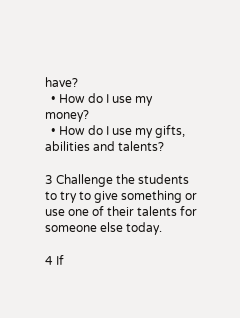have?
  • How do I use my money?
  • How do I use my gifts, abilities and talents?

3 Challenge the students to try to give something or use one of their talents for someone else today.

4 If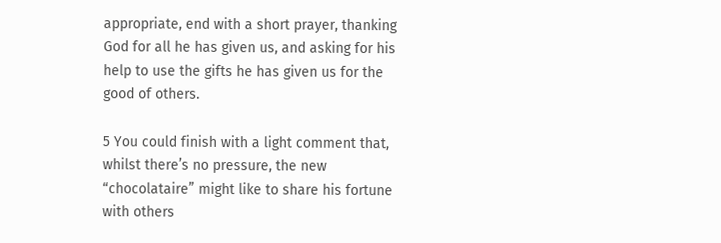appropriate, end with a short prayer, thanking God for all he has given us, and asking for his help to use the gifts he has given us for the good of others.

5 You could finish with a light comment that, whilst there’s no pressure, the new “chocolataire” might like to share his fortune with others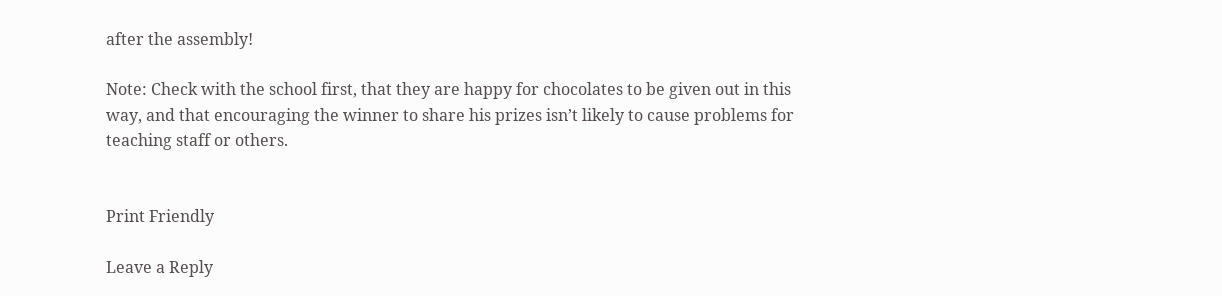after the assembly!

Note: Check with the school first, that they are happy for chocolates to be given out in this way, and that encouraging the winner to share his prizes isn’t likely to cause problems for teaching staff or others.


Print Friendly

Leave a Reply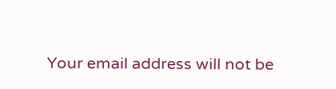Your email address will not be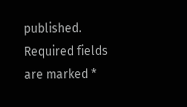published. Required fields are marked *